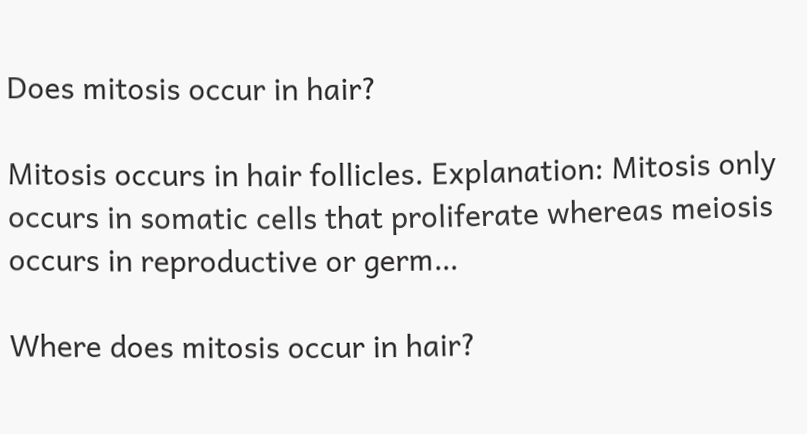Does mitosis occur in hair?

Mitosis occurs in hair follicles. Explanation: Mitosis only occurs in somatic cells that proliferate whereas meiosis occurs in reproductive or germ…

Where does mitosis occur in hair?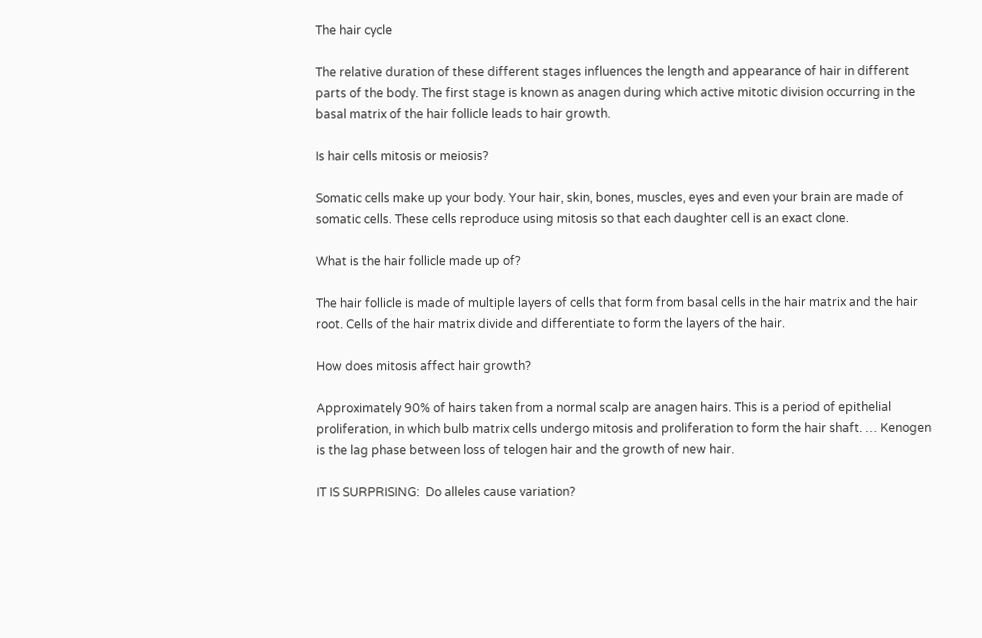The hair cycle

The relative duration of these different stages influences the length and appearance of hair in different parts of the body. The first stage is known as anagen during which active mitotic division occurring in the basal matrix of the hair follicle leads to hair growth.

Is hair cells mitosis or meiosis?

Somatic cells make up your body. Your hair, skin, bones, muscles, eyes and even your brain are made of somatic cells. These cells reproduce using mitosis so that each daughter cell is an exact clone.

What is the hair follicle made up of?

The hair follicle is made of multiple layers of cells that form from basal cells in the hair matrix and the hair root. Cells of the hair matrix divide and differentiate to form the layers of the hair.

How does mitosis affect hair growth?

Approximately 90% of hairs taken from a normal scalp are anagen hairs. This is a period of epithelial proliferation, in which bulb matrix cells undergo mitosis and proliferation to form the hair shaft. … Kenogen is the lag phase between loss of telogen hair and the growth of new hair.

IT IS SURPRISING:  Do alleles cause variation?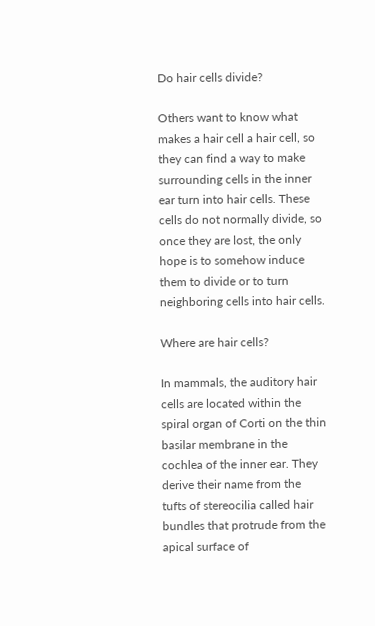Do hair cells divide?

Others want to know what makes a hair cell a hair cell, so they can find a way to make surrounding cells in the inner ear turn into hair cells. These cells do not normally divide, so once they are lost, the only hope is to somehow induce them to divide or to turn neighboring cells into hair cells.

Where are hair cells?

In mammals, the auditory hair cells are located within the spiral organ of Corti on the thin basilar membrane in the cochlea of the inner ear. They derive their name from the tufts of stereocilia called hair bundles that protrude from the apical surface of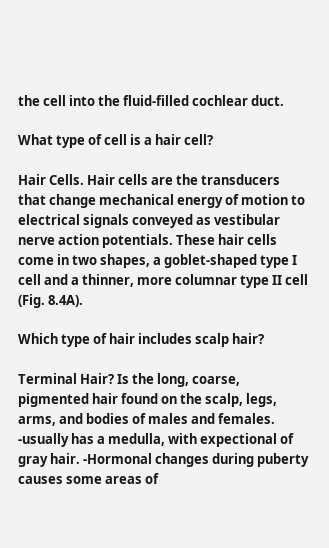the cell into the fluid-filled cochlear duct.

What type of cell is a hair cell?

Hair Cells. Hair cells are the transducers that change mechanical energy of motion to electrical signals conveyed as vestibular nerve action potentials. These hair cells come in two shapes, a goblet-shaped type I cell and a thinner, more columnar type II cell (Fig. 8.4A).

Which type of hair includes scalp hair?

Terminal Hair? Is the long, coarse, pigmented hair found on the scalp, legs, arms, and bodies of males and females. -usually has a medulla, with expectional of gray hair. -Hormonal changes during puberty causes some areas of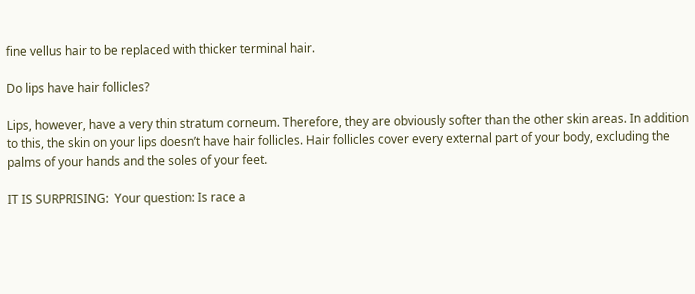fine vellus hair to be replaced with thicker terminal hair.

Do lips have hair follicles?

Lips, however, have a very thin stratum corneum. Therefore, they are obviously softer than the other skin areas. In addition to this, the skin on your lips doesn’t have hair follicles. Hair follicles cover every external part of your body, excluding the palms of your hands and the soles of your feet.

IT IS SURPRISING:  Your question: Is race a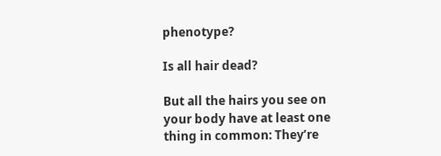phenotype?

Is all hair dead?

But all the hairs you see on your body have at least one thing in common: They’re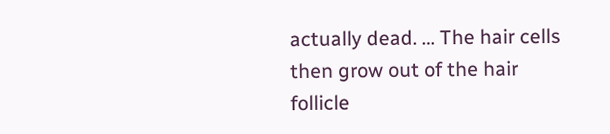actually dead. … The hair cells then grow out of the hair follicle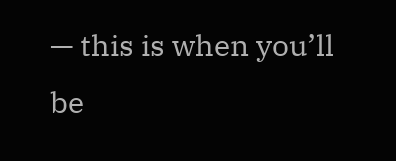— this is when you’ll be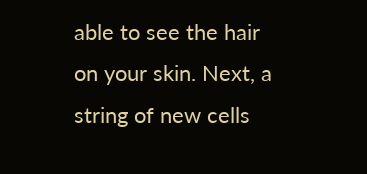able to see the hair on your skin. Next, a string of new cells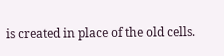is created in place of the old cells.